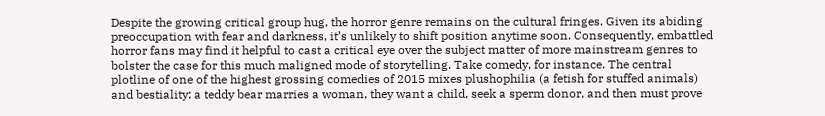Despite the growing critical group hug, the horror genre remains on the cultural fringes. Given its abiding preoccupation with fear and darkness, it’s unlikely to shift position anytime soon. Consequently, embattled horror fans may find it helpful to cast a critical eye over the subject matter of more mainstream genres to bolster the case for this much maligned mode of storytelling. Take comedy, for instance. The central plotline of one of the highest grossing comedies of 2015 mixes plushophilia (a fetish for stuffed animals) and bestiality: a teddy bear marries a woman, they want a child, seek a sperm donor, and then must prove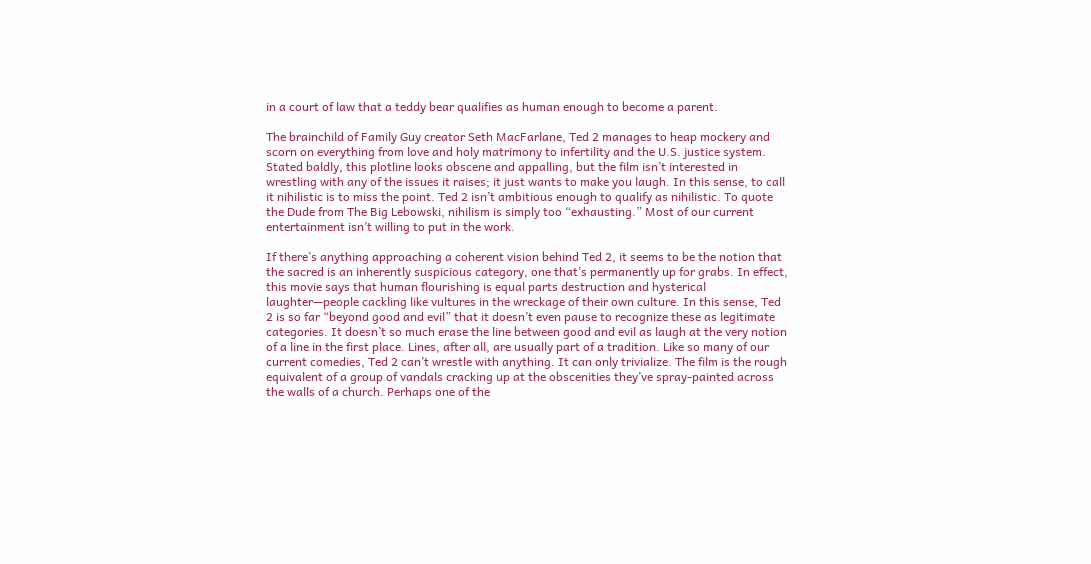in a court of law that a teddy bear qualifies as human enough to become a parent.

The brainchild of Family Guy creator Seth MacFarlane, Ted 2 manages to heap mockery and scorn on everything from love and holy matrimony to infertility and the U.S. justice system. Stated baldly, this plotline looks obscene and appalling, but the film isn’t interested in wrestling with any of the issues it raises; it just wants to make you laugh. In this sense, to call it nihilistic is to miss the point. Ted 2 isn’t ambitious enough to qualify as nihilistic. To quote the Dude from The Big Lebowski, nihilism is simply too “exhausting.” Most of our current entertainment isn’t willing to put in the work.

If there’s anything approaching a coherent vision behind Ted 2, it seems to be the notion that the sacred is an inherently suspicious category, one that’s permanently up for grabs. In effect, this movie says that human flourishing is equal parts destruction and hysterical laughter—people cackling like vultures in the wreckage of their own culture. In this sense, Ted 2 is so far “beyond good and evil” that it doesn’t even pause to recognize these as legitimate categories. It doesn’t so much erase the line between good and evil as laugh at the very notion of a line in the first place. Lines, after all, are usually part of a tradition. Like so many of our current comedies, Ted 2 can’t wrestle with anything. It can only trivialize. The film is the rough equivalent of a group of vandals cracking up at the obscenities they’ve spray-painted across the walls of a church. Perhaps one of the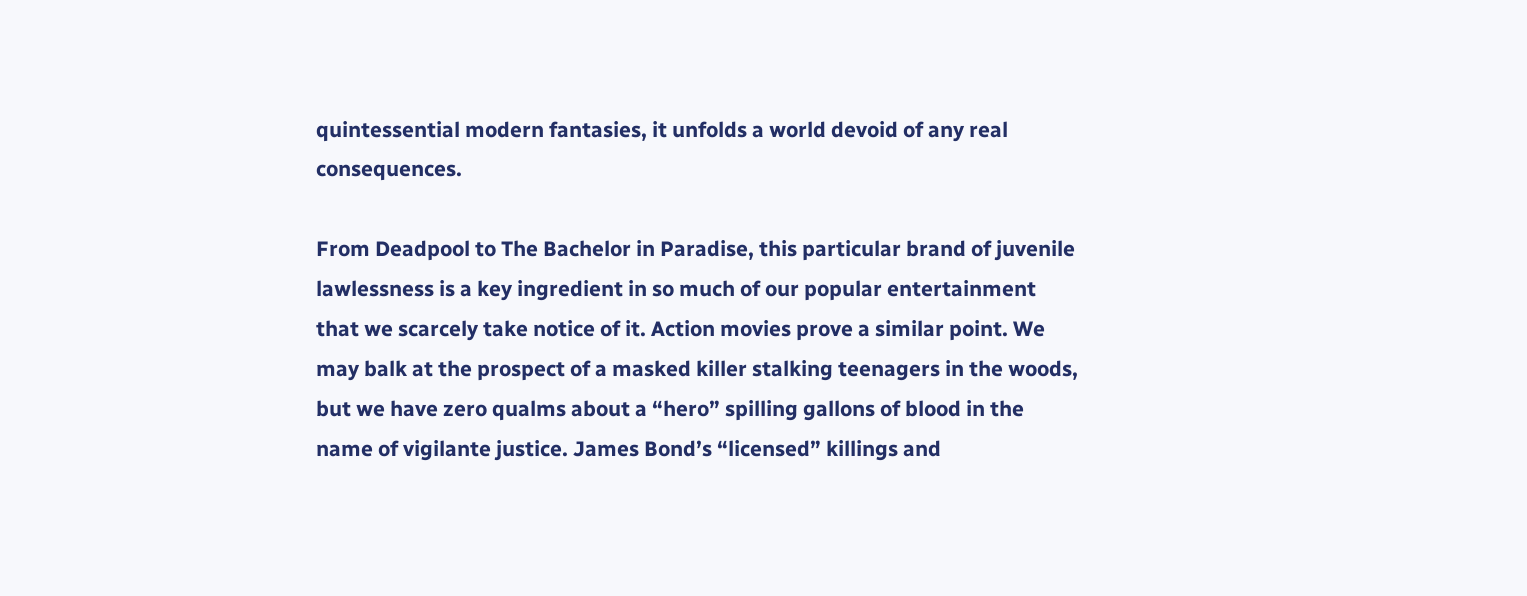quintessential modern fantasies, it unfolds a world devoid of any real consequences.

From Deadpool to The Bachelor in Paradise, this particular brand of juvenile lawlessness is a key ingredient in so much of our popular entertainment that we scarcely take notice of it. Action movies prove a similar point. We may balk at the prospect of a masked killer stalking teenagers in the woods, but we have zero qualms about a “hero” spilling gallons of blood in the name of vigilante justice. James Bond’s “licensed” killings and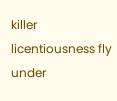killer licentiousness fly under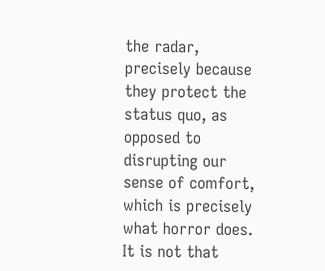the radar, precisely because they protect the status quo, as opposed to disrupting our sense of comfort, which is precisely what horror does. It is not that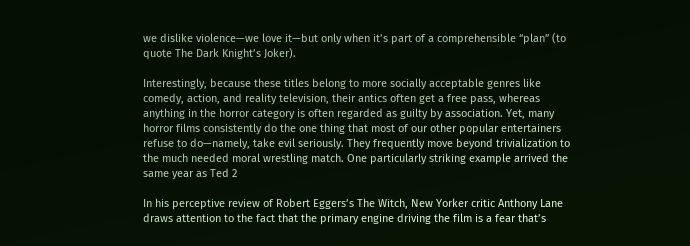we dislike violence—we love it—but only when it’s part of a comprehensible “plan” (to quote The Dark Knight’s Joker).

Interestingly, because these titles belong to more socially acceptable genres like comedy, action, and reality television, their antics often get a free pass, whereas anything in the horror category is often regarded as guilty by association. Yet, many horror films consistently do the one thing that most of our other popular entertainers refuse to do—namely, take evil seriously. They frequently move beyond trivialization to the much needed moral wrestling match. One particularly striking example arrived the same year as Ted 2

In his perceptive review of Robert Eggers’s The Witch, New Yorker critic Anthony Lane draws attention to the fact that the primary engine driving the film is a fear that’s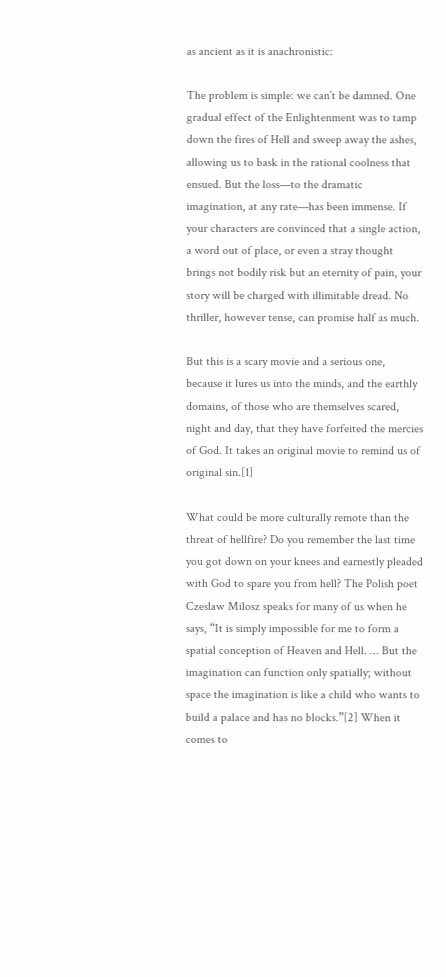as ancient as it is anachronistic:

The problem is simple: we can’t be damned. One gradual effect of the Enlightenment was to tamp down the fires of Hell and sweep away the ashes, allowing us to bask in the rational coolness that ensued. But the loss—to the dramatic imagination, at any rate—has been immense. If your characters are convinced that a single action, a word out of place, or even a stray thought brings not bodily risk but an eternity of pain, your story will be charged with illimitable dread. No thriller, however tense, can promise half as much.

But this is a scary movie and a serious one, because it lures us into the minds, and the earthly domains, of those who are themselves scared, night and day, that they have forfeited the mercies of God. It takes an original movie to remind us of original sin.[1]

What could be more culturally remote than the threat of hellfire? Do you remember the last time you got down on your knees and earnestly pleaded with God to spare you from hell? The Polish poet Czeslaw Milosz speaks for many of us when he says, “It is simply impossible for me to form a spatial conception of Heaven and Hell. … But the imagination can function only spatially; without space the imagination is like a child who wants to build a palace and has no blocks.”[2] When it comes to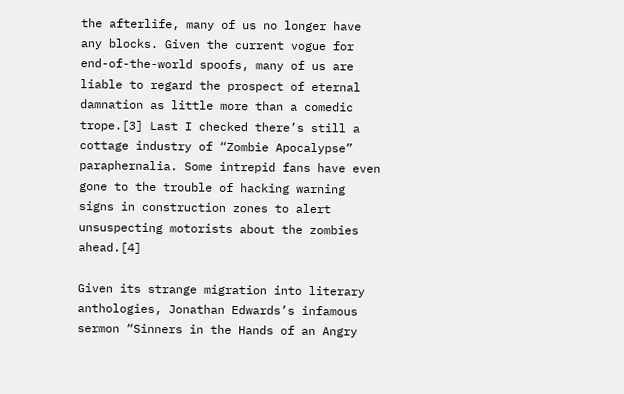the afterlife, many of us no longer have any blocks. Given the current vogue for end-of-the-world spoofs, many of us are liable to regard the prospect of eternal damnation as little more than a comedic trope.[3] Last I checked there’s still a cottage industry of “Zombie Apocalypse” paraphernalia. Some intrepid fans have even gone to the trouble of hacking warning signs in construction zones to alert unsuspecting motorists about the zombies ahead.[4]

Given its strange migration into literary anthologies, Jonathan Edwards’s infamous sermon “Sinners in the Hands of an Angry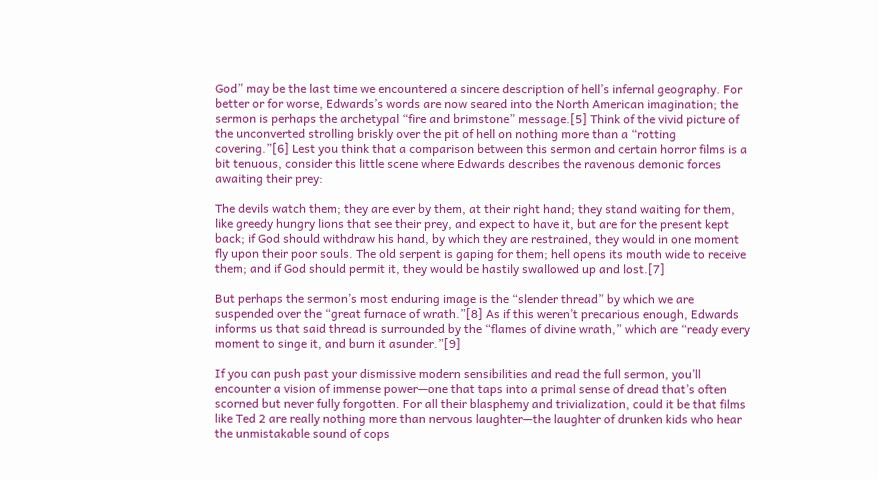God” may be the last time we encountered a sincere description of hell’s infernal geography. For better or for worse, Edwards’s words are now seared into the North American imagination; the sermon is perhaps the archetypal “fire and brimstone” message.[5] Think of the vivid picture of the unconverted strolling briskly over the pit of hell on nothing more than a “rotting covering.”[6] Lest you think that a comparison between this sermon and certain horror films is a bit tenuous, consider this little scene where Edwards describes the ravenous demonic forces awaiting their prey:

The devils watch them; they are ever by them, at their right hand; they stand waiting for them, like greedy hungry lions that see their prey, and expect to have it, but are for the present kept back; if God should withdraw his hand, by which they are restrained, they would in one moment fly upon their poor souls. The old serpent is gaping for them; hell opens its mouth wide to receive them; and if God should permit it, they would be hastily swallowed up and lost.[7]

But perhaps the sermon’s most enduring image is the “slender thread” by which we are suspended over the “great furnace of wrath.”[8] As if this weren’t precarious enough, Edwards informs us that said thread is surrounded by the “flames of divine wrath,” which are “ready every moment to singe it, and burn it asunder.”[9]

If you can push past your dismissive modern sensibilities and read the full sermon, you’ll encounter a vision of immense power—one that taps into a primal sense of dread that’s often scorned but never fully forgotten. For all their blasphemy and trivialization, could it be that films like Ted 2 are really nothing more than nervous laughter—the laughter of drunken kids who hear the unmistakable sound of cops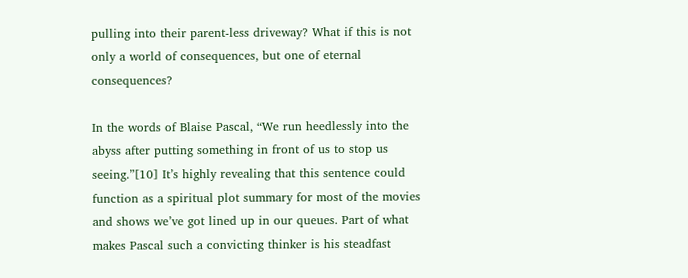pulling into their parent-less driveway? What if this is not only a world of consequences, but one of eternal consequences?

In the words of Blaise Pascal, “We run heedlessly into the abyss after putting something in front of us to stop us seeing.”[10] It’s highly revealing that this sentence could function as a spiritual plot summary for most of the movies and shows we’ve got lined up in our queues. Part of what makes Pascal such a convicting thinker is his steadfast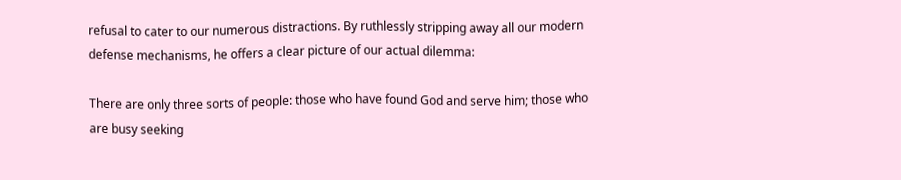refusal to cater to our numerous distractions. By ruthlessly stripping away all our modern defense mechanisms, he offers a clear picture of our actual dilemma:

There are only three sorts of people: those who have found God and serve him; those who are busy seeking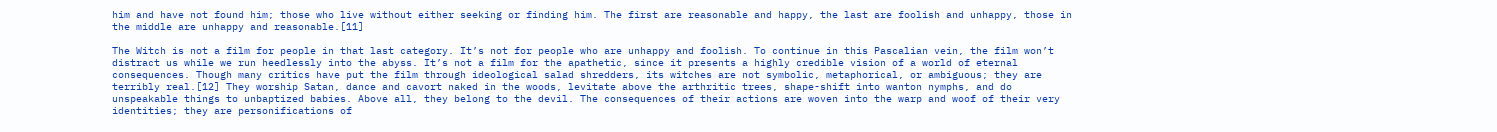him and have not found him; those who live without either seeking or finding him. The first are reasonable and happy, the last are foolish and unhappy, those in the middle are unhappy and reasonable.[11]

The Witch is not a film for people in that last category. It’s not for people who are unhappy and foolish. To continue in this Pascalian vein, the film won’t distract us while we run heedlessly into the abyss. It’s not a film for the apathetic, since it presents a highly credible vision of a world of eternal consequences. Though many critics have put the film through ideological salad shredders, its witches are not symbolic, metaphorical, or ambiguous; they are terribly real.[12] They worship Satan, dance and cavort naked in the woods, levitate above the arthritic trees, shape-shift into wanton nymphs, and do unspeakable things to unbaptized babies. Above all, they belong to the devil. The consequences of their actions are woven into the warp and woof of their very identities; they are personifications of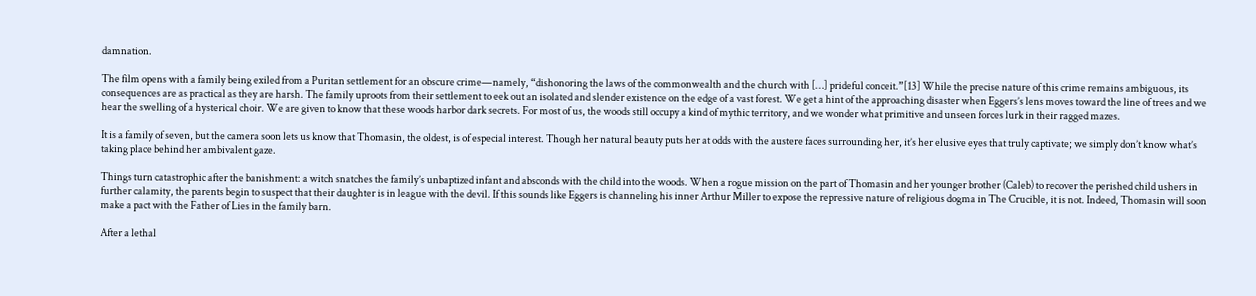damnation.

The film opens with a family being exiled from a Puritan settlement for an obscure crime—namely, “dishonoring the laws of the commonwealth and the church with […] prideful conceit.”[13] While the precise nature of this crime remains ambiguous, its consequences are as practical as they are harsh. The family uproots from their settlement to eek out an isolated and slender existence on the edge of a vast forest. We get a hint of the approaching disaster when Eggers’s lens moves toward the line of trees and we hear the swelling of a hysterical choir. We are given to know that these woods harbor dark secrets. For most of us, the woods still occupy a kind of mythic territory, and we wonder what primitive and unseen forces lurk in their ragged mazes.

It is a family of seven, but the camera soon lets us know that Thomasin, the oldest, is of especial interest. Though her natural beauty puts her at odds with the austere faces surrounding her, it’s her elusive eyes that truly captivate; we simply don’t know what’s taking place behind her ambivalent gaze.

Things turn catastrophic after the banishment: a witch snatches the family’s unbaptized infant and absconds with the child into the woods. When a rogue mission on the part of Thomasin and her younger brother (Caleb) to recover the perished child ushers in further calamity, the parents begin to suspect that their daughter is in league with the devil. If this sounds like Eggers is channeling his inner Arthur Miller to expose the repressive nature of religious dogma in The Crucible, it is not. Indeed, Thomasin will soon make a pact with the Father of Lies in the family barn.

After a lethal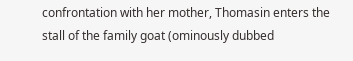confrontation with her mother, Thomasin enters the stall of the family goat (ominously dubbed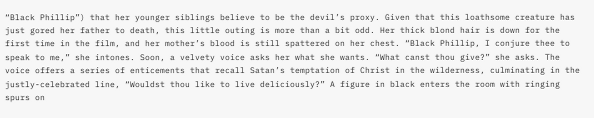“Black Phillip”) that her younger siblings believe to be the devil’s proxy. Given that this loathsome creature has just gored her father to death, this little outing is more than a bit odd. Her thick blond hair is down for the first time in the film, and her mother’s blood is still spattered on her chest. “Black Phillip, I conjure thee to speak to me,” she intones. Soon, a velvety voice asks her what she wants. “What canst thou give?” she asks. The voice offers a series of enticements that recall Satan’s temptation of Christ in the wilderness, culminating in the justly-celebrated line, “Wouldst thou like to live deliciously?” A figure in black enters the room with ringing spurs on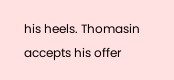his heels. Thomasin accepts his offer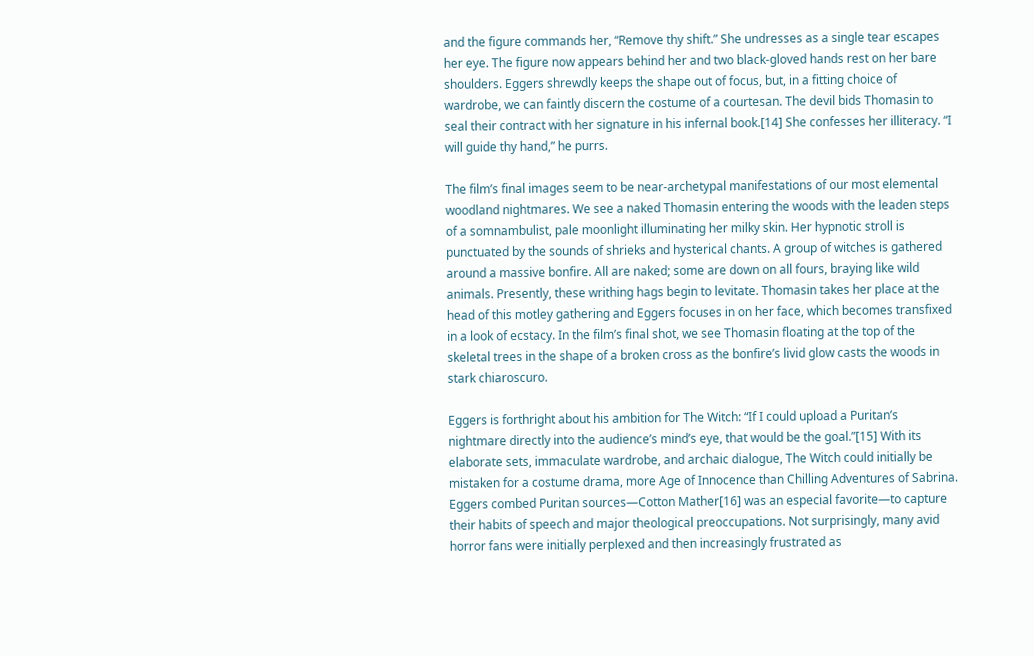and the figure commands her, “Remove thy shift.” She undresses as a single tear escapes her eye. The figure now appears behind her and two black-gloved hands rest on her bare shoulders. Eggers shrewdly keeps the shape out of focus, but, in a fitting choice of wardrobe, we can faintly discern the costume of a courtesan. The devil bids Thomasin to seal their contract with her signature in his infernal book.[14] She confesses her illiteracy. “I will guide thy hand,” he purrs.

The film’s final images seem to be near-archetypal manifestations of our most elemental woodland nightmares. We see a naked Thomasin entering the woods with the leaden steps of a somnambulist, pale moonlight illuminating her milky skin. Her hypnotic stroll is punctuated by the sounds of shrieks and hysterical chants. A group of witches is gathered around a massive bonfire. All are naked; some are down on all fours, braying like wild animals. Presently, these writhing hags begin to levitate. Thomasin takes her place at the head of this motley gathering and Eggers focuses in on her face, which becomes transfixed in a look of ecstacy. In the film’s final shot, we see Thomasin floating at the top of the skeletal trees in the shape of a broken cross as the bonfire’s livid glow casts the woods in stark chiaroscuro.

Eggers is forthright about his ambition for The Witch: “If I could upload a Puritan’s nightmare directly into the audience’s mind’s eye, that would be the goal.”[15] With its elaborate sets, immaculate wardrobe, and archaic dialogue, The Witch could initially be mistaken for a costume drama, more Age of Innocence than Chilling Adventures of Sabrina. Eggers combed Puritan sources—Cotton Mather[16] was an especial favorite—to capture their habits of speech and major theological preoccupations. Not surprisingly, many avid horror fans were initially perplexed and then increasingly frustrated as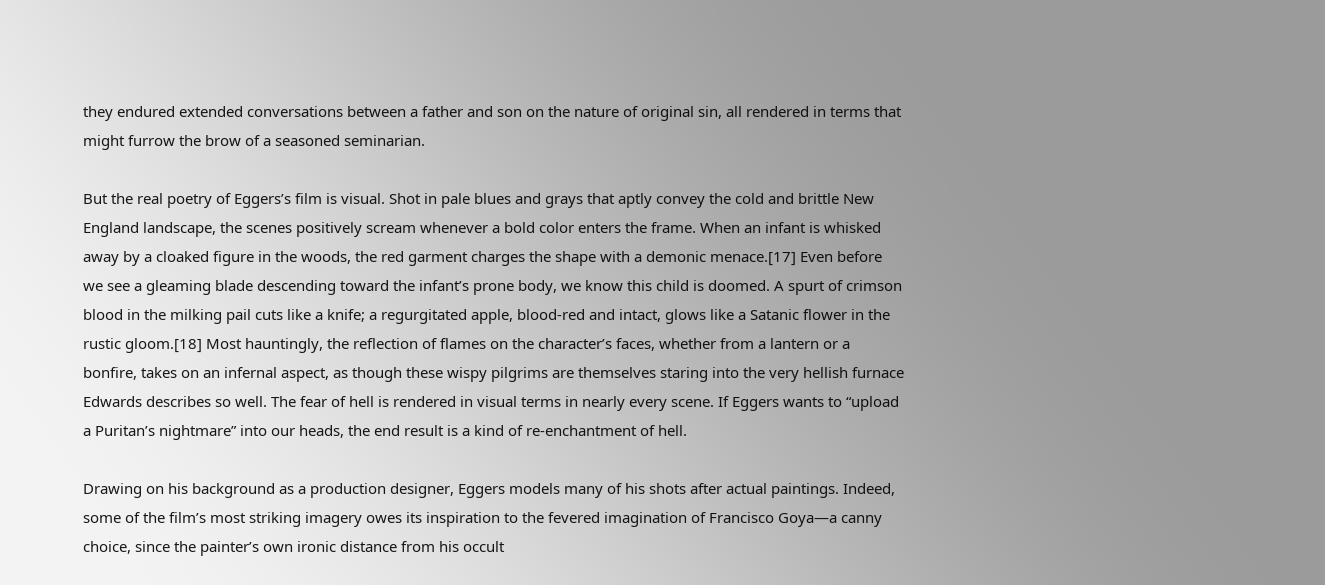they endured extended conversations between a father and son on the nature of original sin, all rendered in terms that might furrow the brow of a seasoned seminarian.

But the real poetry of Eggers’s film is visual. Shot in pale blues and grays that aptly convey the cold and brittle New England landscape, the scenes positively scream whenever a bold color enters the frame. When an infant is whisked away by a cloaked figure in the woods, the red garment charges the shape with a demonic menace.[17] Even before we see a gleaming blade descending toward the infant’s prone body, we know this child is doomed. A spurt of crimson blood in the milking pail cuts like a knife; a regurgitated apple, blood-red and intact, glows like a Satanic flower in the rustic gloom.[18] Most hauntingly, the reflection of flames on the character’s faces, whether from a lantern or a bonfire, takes on an infernal aspect, as though these wispy pilgrims are themselves staring into the very hellish furnace Edwards describes so well. The fear of hell is rendered in visual terms in nearly every scene. If Eggers wants to “upload a Puritan’s nightmare” into our heads, the end result is a kind of re-enchantment of hell.

Drawing on his background as a production designer, Eggers models many of his shots after actual paintings. Indeed, some of the film’s most striking imagery owes its inspiration to the fevered imagination of Francisco Goya—a canny choice, since the painter’s own ironic distance from his occult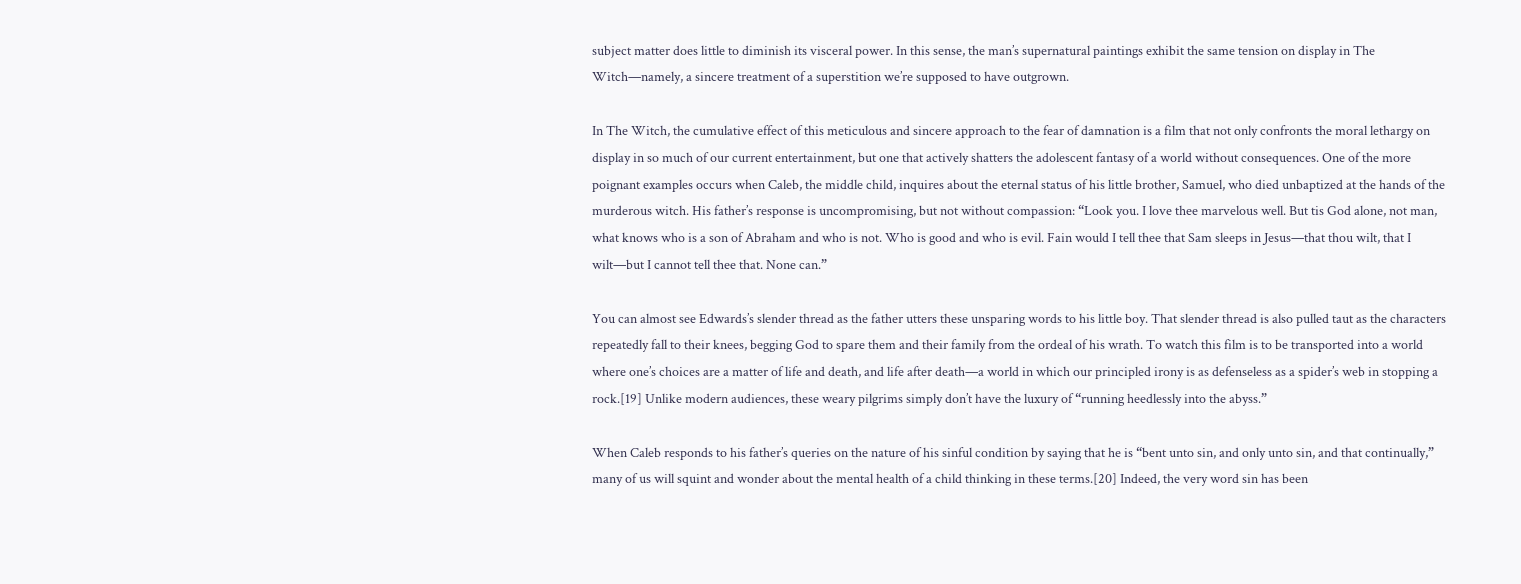subject matter does little to diminish its visceral power. In this sense, the man’s supernatural paintings exhibit the same tension on display in The Witch—namely, a sincere treatment of a superstition we’re supposed to have outgrown.

In The Witch, the cumulative effect of this meticulous and sincere approach to the fear of damnation is a film that not only confronts the moral lethargy on display in so much of our current entertainment, but one that actively shatters the adolescent fantasy of a world without consequences. One of the more poignant examples occurs when Caleb, the middle child, inquires about the eternal status of his little brother, Samuel, who died unbaptized at the hands of the murderous witch. His father’s response is uncompromising, but not without compassion: “Look you. I love thee marvelous well. But tis God alone, not man, what knows who is a son of Abraham and who is not. Who is good and who is evil. Fain would I tell thee that Sam sleeps in Jesus—that thou wilt, that I wilt—but I cannot tell thee that. None can.”

You can almost see Edwards’s slender thread as the father utters these unsparing words to his little boy. That slender thread is also pulled taut as the characters repeatedly fall to their knees, begging God to spare them and their family from the ordeal of his wrath. To watch this film is to be transported into a world where one’s choices are a matter of life and death, and life after death—a world in which our principled irony is as defenseless as a spider’s web in stopping a rock.[19] Unlike modern audiences, these weary pilgrims simply don’t have the luxury of “running heedlessly into the abyss.”

When Caleb responds to his father’s queries on the nature of his sinful condition by saying that he is “bent unto sin, and only unto sin, and that continually,” many of us will squint and wonder about the mental health of a child thinking in these terms.[20] Indeed, the very word sin has been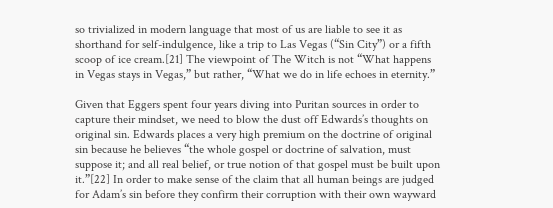so trivialized in modern language that most of us are liable to see it as shorthand for self-indulgence, like a trip to Las Vegas (“Sin City”) or a fifth scoop of ice cream.[21] The viewpoint of The Witch is not “What happens in Vegas stays in Vegas,” but rather, “What we do in life echoes in eternity.”

Given that Eggers spent four years diving into Puritan sources in order to capture their mindset, we need to blow the dust off Edwards’s thoughts on original sin. Edwards places a very high premium on the doctrine of original sin because he believes “the whole gospel or doctrine of salvation, must suppose it; and all real belief, or true notion of that gospel must be built upon it.”[22] In order to make sense of the claim that all human beings are judged for Adam’s sin before they confirm their corruption with their own wayward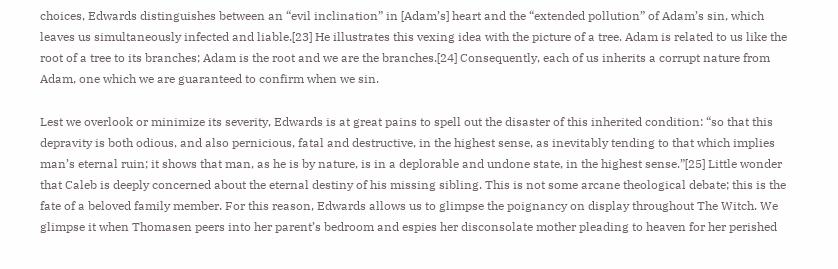choices, Edwards distinguishes between an “evil inclination” in [Adam’s] heart and the “extended pollution” of Adam’s sin, which leaves us simultaneously infected and liable.[23] He illustrates this vexing idea with the picture of a tree. Adam is related to us like the root of a tree to its branches; Adam is the root and we are the branches.[24] Consequently, each of us inherits a corrupt nature from Adam, one which we are guaranteed to confirm when we sin.

Lest we overlook or minimize its severity, Edwards is at great pains to spell out the disaster of this inherited condition: “so that this depravity is both odious, and also pernicious, fatal and destructive, in the highest sense, as inevitably tending to that which implies man’s eternal ruin; it shows that man, as he is by nature, is in a deplorable and undone state, in the highest sense.”[25] Little wonder that Caleb is deeply concerned about the eternal destiny of his missing sibling. This is not some arcane theological debate; this is the fate of a beloved family member. For this reason, Edwards allows us to glimpse the poignancy on display throughout The Witch. We glimpse it when Thomasen peers into her parent’s bedroom and espies her disconsolate mother pleading to heaven for her perished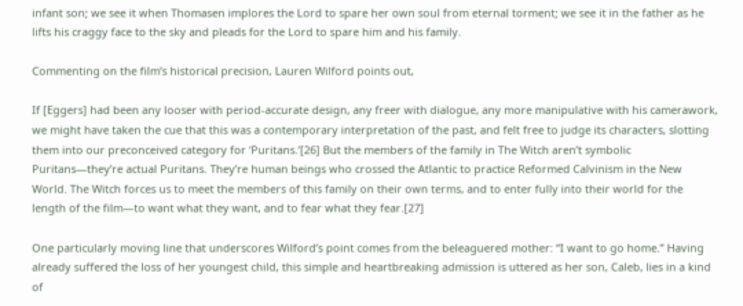infant son; we see it when Thomasen implores the Lord to spare her own soul from eternal torment; we see it in the father as he lifts his craggy face to the sky and pleads for the Lord to spare him and his family.

Commenting on the film’s historical precision, Lauren Wilford points out,

If [Eggers] had been any looser with period-accurate design, any freer with dialogue, any more manipulative with his camerawork, we might have taken the cue that this was a contemporary interpretation of the past, and felt free to judge its characters, slotting them into our preconceived category for ‘Puritans.’[26] But the members of the family in The Witch aren’t symbolic Puritans—they’re actual Puritans. They’re human beings who crossed the Atlantic to practice Reformed Calvinism in the New World. The Witch forces us to meet the members of this family on their own terms, and to enter fully into their world for the length of the film—to want what they want, and to fear what they fear.[27]

One particularly moving line that underscores Wilford’s point comes from the beleaguered mother: “I want to go home.” Having already suffered the loss of her youngest child, this simple and heartbreaking admission is uttered as her son, Caleb, lies in a kind of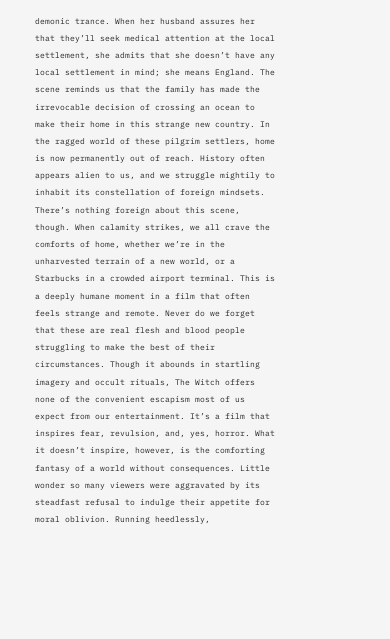demonic trance. When her husband assures her that they’ll seek medical attention at the local settlement, she admits that she doesn’t have any local settlement in mind; she means England. The scene reminds us that the family has made the irrevocable decision of crossing an ocean to make their home in this strange new country. In the ragged world of these pilgrim settlers, home is now permanently out of reach. History often appears alien to us, and we struggle mightily to inhabit its constellation of foreign mindsets. There’s nothing foreign about this scene, though. When calamity strikes, we all crave the comforts of home, whether we’re in the unharvested terrain of a new world, or a Starbucks in a crowded airport terminal. This is a deeply humane moment in a film that often feels strange and remote. Never do we forget that these are real flesh and blood people struggling to make the best of their circumstances. Though it abounds in startling imagery and occult rituals, The Witch offers none of the convenient escapism most of us expect from our entertainment. It’s a film that inspires fear, revulsion, and, yes, horror. What it doesn’t inspire, however, is the comforting fantasy of a world without consequences. Little wonder so many viewers were aggravated by its steadfast refusal to indulge their appetite for moral oblivion. Running heedlessly,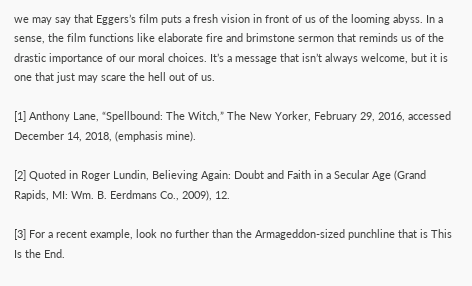we may say that Eggers’s film puts a fresh vision in front of us of the looming abyss. In a sense, the film functions like elaborate fire and brimstone sermon that reminds us of the drastic importance of our moral choices. It’s a message that isn’t always welcome, but it is one that just may scare the hell out of us.

[1] Anthony Lane, “Spellbound: The Witch,” The New Yorker, February 29, 2016, accessed December 14, 2018, (emphasis mine).

[2] Quoted in Roger Lundin, Believing Again: Doubt and Faith in a Secular Age (Grand Rapids, MI: Wm. B. Eerdmans Co., 2009), 12.

[3] For a recent example, look no further than the Armageddon-sized punchline that is This Is the End.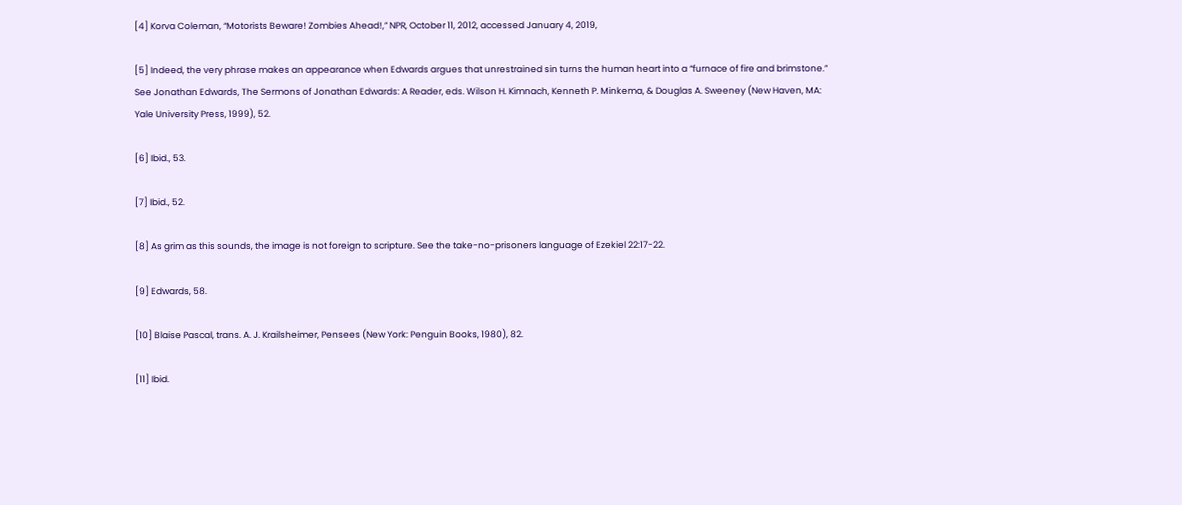[4] Korva Coleman, “Motorists Beware! Zombies Ahead!,” NPR, October 11, 2012, accessed January 4, 2019,

[5] Indeed, the very phrase makes an appearance when Edwards argues that unrestrained sin turns the human heart into a “furnace of fire and brimstone.” See Jonathan Edwards, The Sermons of Jonathan Edwards: A Reader, eds. Wilson H. Kimnach, Kenneth P. Minkema, & Douglas A. Sweeney (New Haven, MA: Yale University Press, 1999), 52.

[6] Ibid., 53.

[7] Ibid., 52.

[8] As grim as this sounds, the image is not foreign to scripture. See the take-no-prisoners language of Ezekiel 22:17-22.

[9] Edwards, 58.

[10] Blaise Pascal, trans. A. J. Krailsheimer, Pensees (New York: Penguin Books, 1980), 82.

[11] Ibid.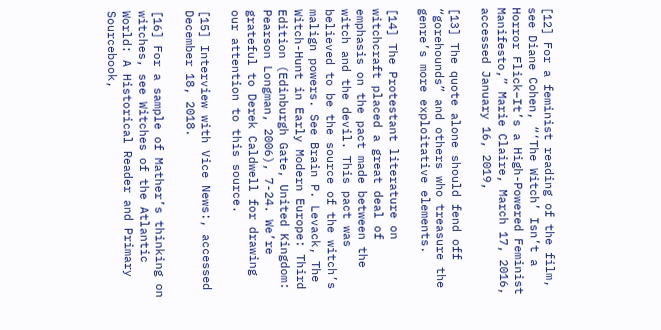[12] For a feminist reading of the film, see Diane Cohen, “‘The Witch’ Isn’t a Horror Flick–It’s a High-Powered Feminist Manifesto,” Marie Claire, March 17, 2016, accessed January 16, 2019,

[13] The quote alone should fend off “gorehounds” and others who treasure the genre’s more exploitative elements.

[14] The Protestant literature on witchcraft placed a great deal of emphasis on the pact made between the witch and the devil. This pact was believed to be the source of the witch’s malign powers. See Brain P. Levack, The Witch-Hunt in Early Modern Europe: Third Edition (Edinburgh Gate, United Kingdom: Pearson Longman, 2006), 7-24. We’re grateful to Derek Caldwell for drawing our attention to this source.

[15] Interview with Vice News:, accessed December 18, 2018.

[16] For a sample of Mather’s thinking on witches, see Witches of the Atlantic World: A Historical Reader and Primary Sourcebook,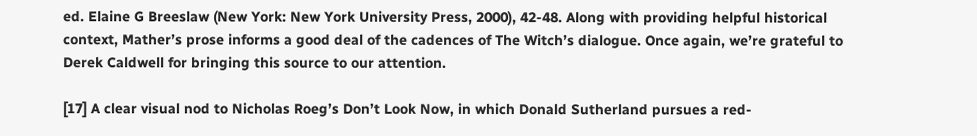ed. Elaine G Breeslaw (New York: New York University Press, 2000), 42-48. Along with providing helpful historical context, Mather’s prose informs a good deal of the cadences of The Witch’s dialogue. Once again, we’re grateful to Derek Caldwell for bringing this source to our attention.

[17] A clear visual nod to Nicholas Roeg’s Don’t Look Now, in which Donald Sutherland pursues a red-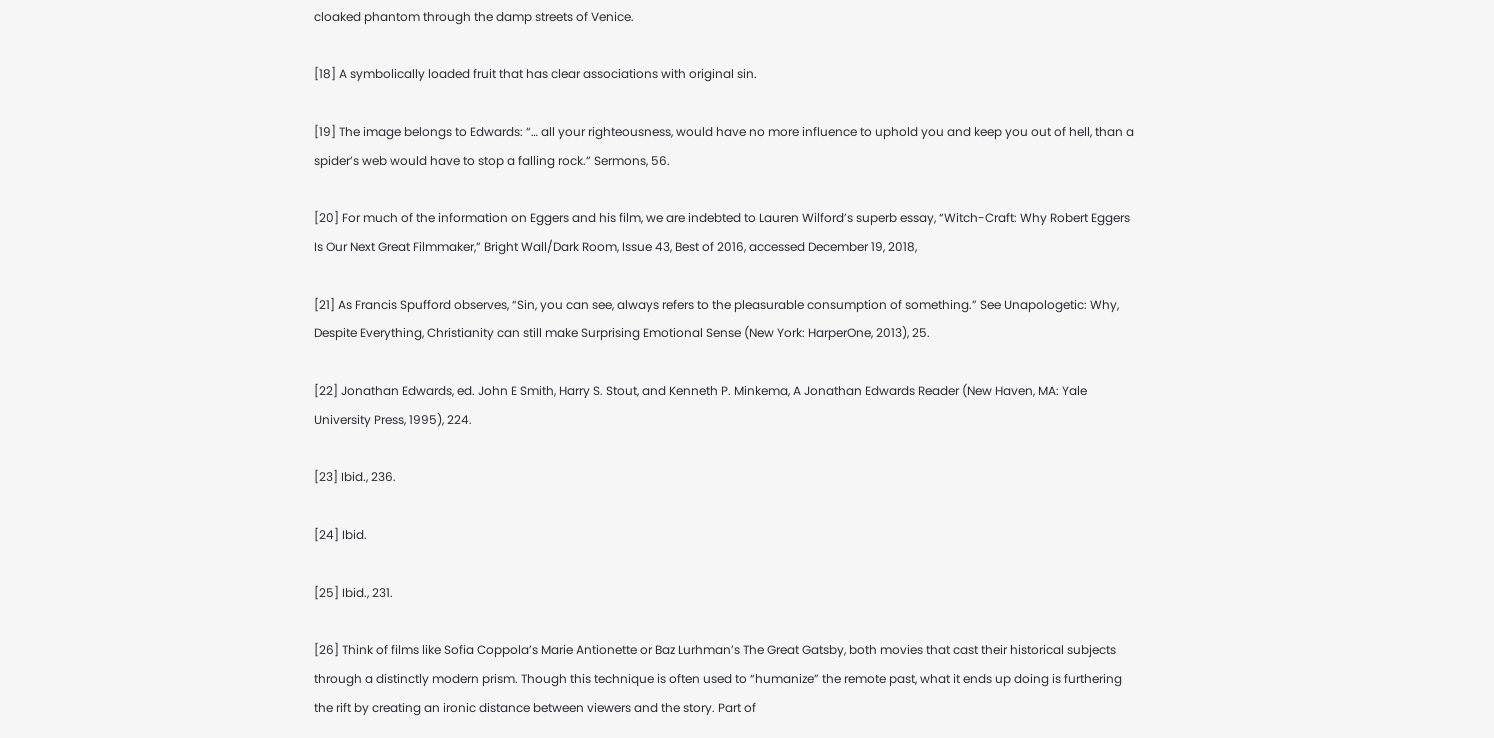cloaked phantom through the damp streets of Venice.

[18] A symbolically loaded fruit that has clear associations with original sin.

[19] The image belongs to Edwards: “… all your righteousness, would have no more influence to uphold you and keep you out of hell, than a spider’s web would have to stop a falling rock.” Sermons, 56.

[20] For much of the information on Eggers and his film, we are indebted to Lauren Wilford’s superb essay, “Witch-Craft: Why Robert Eggers Is Our Next Great Filmmaker,” Bright Wall/Dark Room, Issue 43, Best of 2016, accessed December 19, 2018,

[21] As Francis Spufford observes, “Sin, you can see, always refers to the pleasurable consumption of something.” See Unapologetic: Why, Despite Everything, Christianity can still make Surprising Emotional Sense (New York: HarperOne, 2013), 25.

[22] Jonathan Edwards, ed. John E Smith, Harry S. Stout, and Kenneth P. Minkema, A Jonathan Edwards Reader (New Haven, MA: Yale University Press, 1995), 224.

[23] Ibid., 236.

[24] Ibid.

[25] Ibid., 231.

[26] Think of films like Sofia Coppola’s Marie Antionette or Baz Lurhman’s The Great Gatsby, both movies that cast their historical subjects through a distinctly modern prism. Though this technique is often used to “humanize” the remote past, what it ends up doing is furthering the rift by creating an ironic distance between viewers and the story. Part of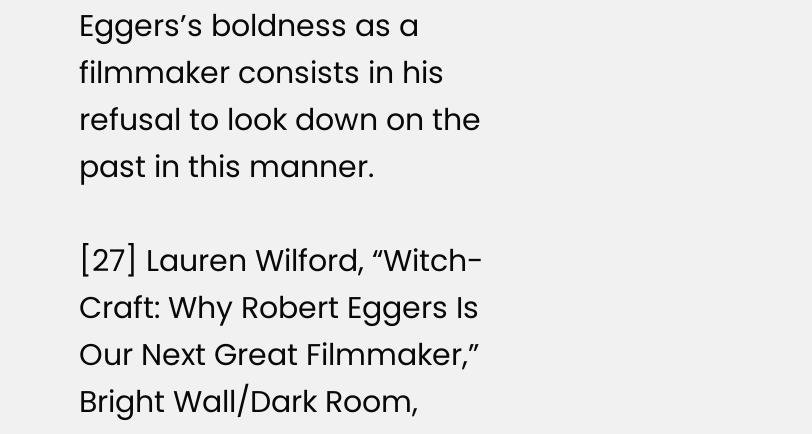Eggers’s boldness as a filmmaker consists in his refusal to look down on the past in this manner.

[27] Lauren Wilford, “Witch-Craft: Why Robert Eggers Is Our Next Great Filmmaker,” Bright Wall/Dark Room,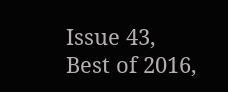Issue 43, Best of 2016,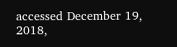accessed December 19, 2018,